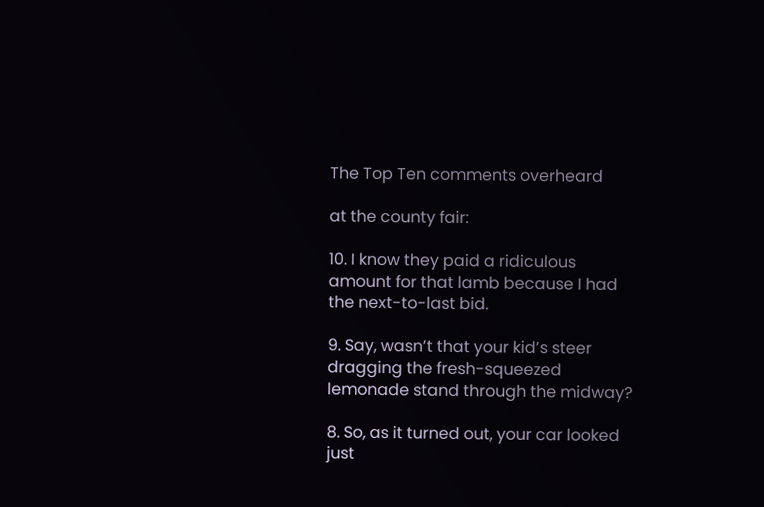The Top Ten comments overheard

at the county fair:

10. I know they paid a ridiculous amount for that lamb because I had the next-to-last bid.

9. Say, wasn’t that your kid’s steer dragging the fresh-squeezed lemonade stand through the midway?

8. So, as it turned out, your car looked just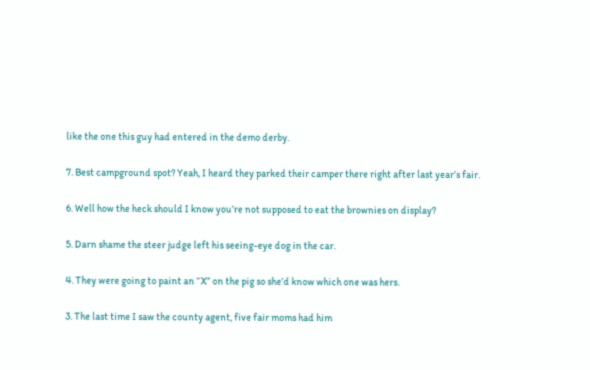like the one this guy had entered in the demo derby.

7. Best campground spot? Yeah, I heard they parked their camper there right after last year’s fair.

6. Well how the heck should I know you’re not supposed to eat the brownies on display?

5. Darn shame the steer judge left his seeing-eye dog in the car.

4. They were going to paint an “X” on the pig so she’d know which one was hers.

3. The last time I saw the county agent, five fair moms had him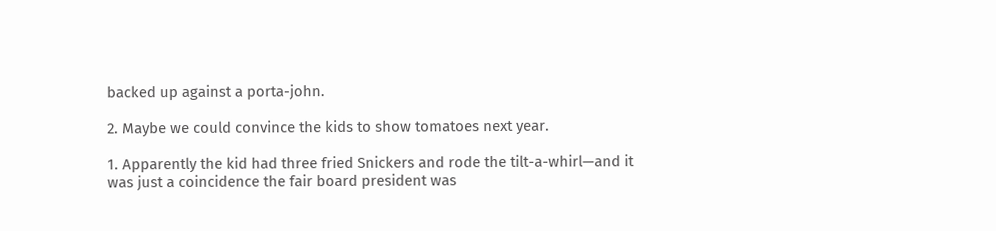backed up against a porta-john.

2. Maybe we could convince the kids to show tomatoes next year.

1. Apparently the kid had three fried Snickers and rode the tilt-a-whirl—and it was just a coincidence the fair board president was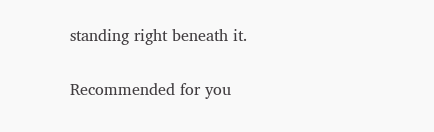standing right beneath it.


Recommended for you